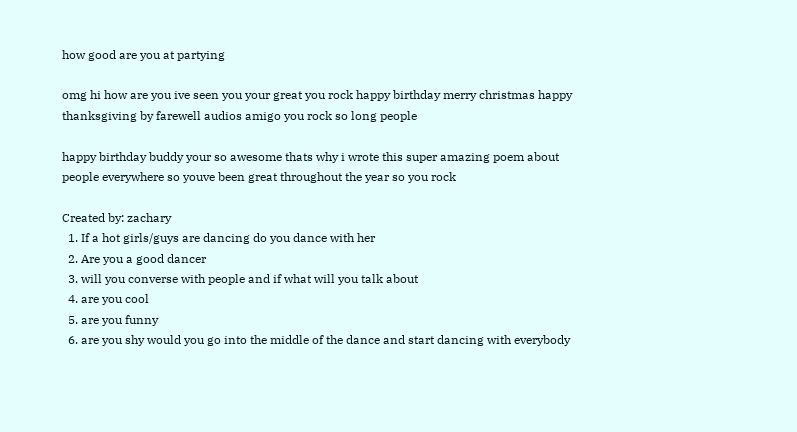how good are you at partying

omg hi how are you ive seen you your great you rock happy birthday merry christmas happy thanksgiving by farewell audios amigo you rock so long people

happy birthday buddy your so awesome thats why i wrote this super amazing poem about people everywhere so youve been great throughout the year so you rock

Created by: zachary
  1. If a hot girls/guys are dancing do you dance with her
  2. Are you a good dancer
  3. will you converse with people and if what will you talk about
  4. are you cool
  5. are you funny
  6. are you shy would you go into the middle of the dance and start dancing with everybody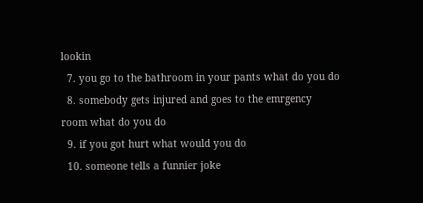lookin
  7. you go to the bathroom in your pants what do you do
  8. somebody gets injured and goes to the emrgency room what do you do
  9. if you got hurt what would you do
  10. someone tells a funnier joke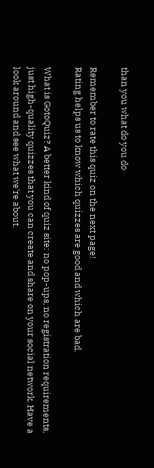than you what do you do

Remember to rate this quiz on the next page!
Rating helps us to know which quizzes are good and which are bad.

What is GotoQuiz? A better kind of quiz site: no pop-ups, no registration requirements, just high-quality quizzes that you can create and share on your social network. Have a look around and see what we're about.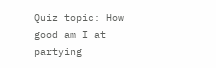Quiz topic: How good am I at partying